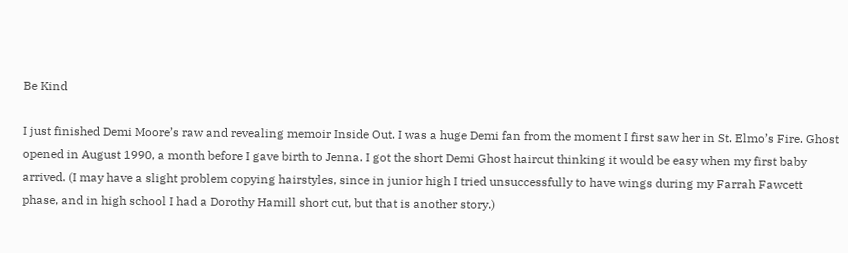Be Kind

I just finished Demi Moore’s raw and revealing memoir Inside Out. I was a huge Demi fan from the moment I first saw her in St. Elmo’s Fire. Ghost opened in August 1990, a month before I gave birth to Jenna. I got the short Demi Ghost haircut thinking it would be easy when my first baby arrived. (I may have a slight problem copying hairstyles, since in junior high I tried unsuccessfully to have wings during my Farrah Fawcett phase, and in high school I had a Dorothy Hamill short cut, but that is another story.)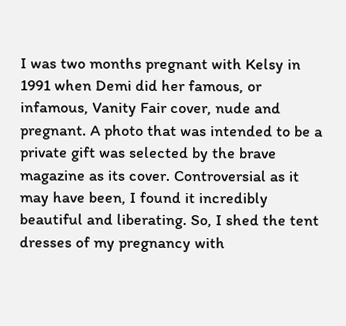I was two months pregnant with Kelsy in 1991 when Demi did her famous, or infamous, Vanity Fair cover, nude and pregnant. A photo that was intended to be a private gift was selected by the brave magazine as its cover. Controversial as it may have been, I found it incredibly beautiful and liberating. So, I shed the tent dresses of my pregnancy with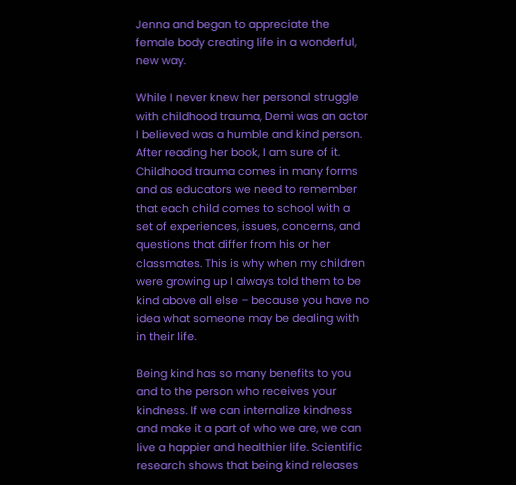Jenna and began to appreciate the female body creating life in a wonderful, new way.

While I never knew her personal struggle with childhood trauma, Demi was an actor I believed was a humble and kind person. After reading her book, I am sure of it. Childhood trauma comes in many forms and as educators we need to remember that each child comes to school with a set of experiences, issues, concerns, and questions that differ from his or her classmates. This is why when my children were growing up I always told them to be kind above all else – because you have no idea what someone may be dealing with in their life.

Being kind has so many benefits to you and to the person who receives your kindness. If we can internalize kindness and make it a part of who we are, we can live a happier and healthier life. Scientific research shows that being kind releases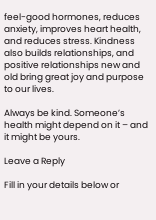feel-good hormones, reduces anxiety, improves heart health, and reduces stress. Kindness also builds relationships, and positive relationships new and old bring great joy and purpose to our lives.

Always be kind. Someone’s health might depend on it – and it might be yours.

Leave a Reply

Fill in your details below or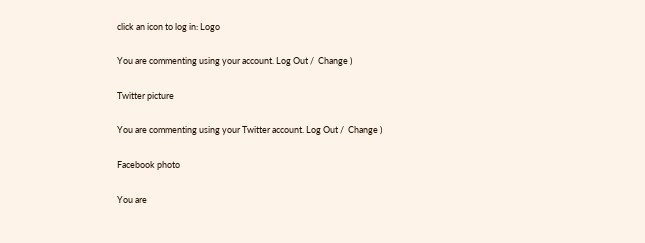click an icon to log in: Logo

You are commenting using your account. Log Out /  Change )

Twitter picture

You are commenting using your Twitter account. Log Out /  Change )

Facebook photo

You are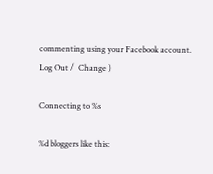commenting using your Facebook account. Log Out /  Change )

Connecting to %s

%d bloggers like this: